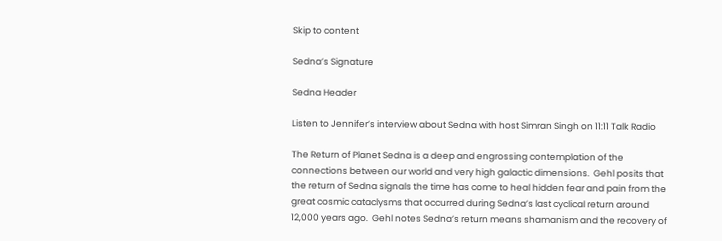Skip to content

Sedna’s Signature

Sedna Header

Listen to Jennifer’s interview about Sedna with host Simran Singh on 11:11 Talk Radio

The Return of Planet Sedna is a deep and engrossing contemplation of the connections between our world and very high galactic dimensions.  Gehl posits that the return of Sedna signals the time has come to heal hidden fear and pain from the great cosmic cataclysms that occurred during Sedna’s last cyclical return around 12,000 years ago.  Gehl notes Sedna’s return means shamanism and the recovery of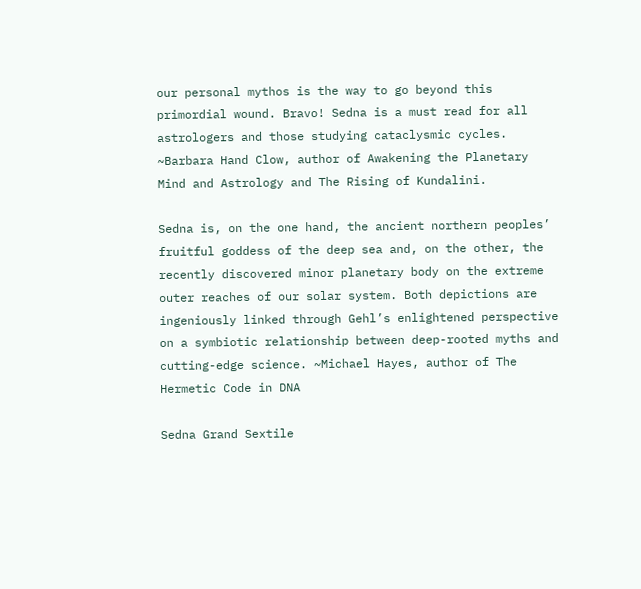our personal mythos is the way to go beyond this primordial wound. Bravo! Sedna is a must read for all astrologers and those studying cataclysmic cycles. ~Barbara Hand Clow, author of Awakening the Planetary Mind and Astrology and The Rising of Kundalini.

Sedna is, on the one hand, the ancient northern peoples’ fruitful goddess of the deep sea and, on the other, the recently discovered minor planetary body on the extreme outer reaches of our solar system. Both depictions are ingeniously linked through Gehl’s enlightened perspective on a symbiotic relationship between deep-rooted myths and cutting-edge science. ~Michael Hayes, author of The Hermetic Code in DNA

Sedna Grand Sextile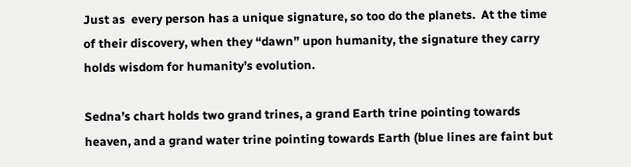Just as  every person has a unique signature, so too do the planets.  At the time of their discovery, when they “dawn” upon humanity, the signature they carry holds wisdom for humanity’s evolution.

Sedna’s chart holds two grand trines, a grand Earth trine pointing towards heaven, and a grand water trine pointing towards Earth (blue lines are faint but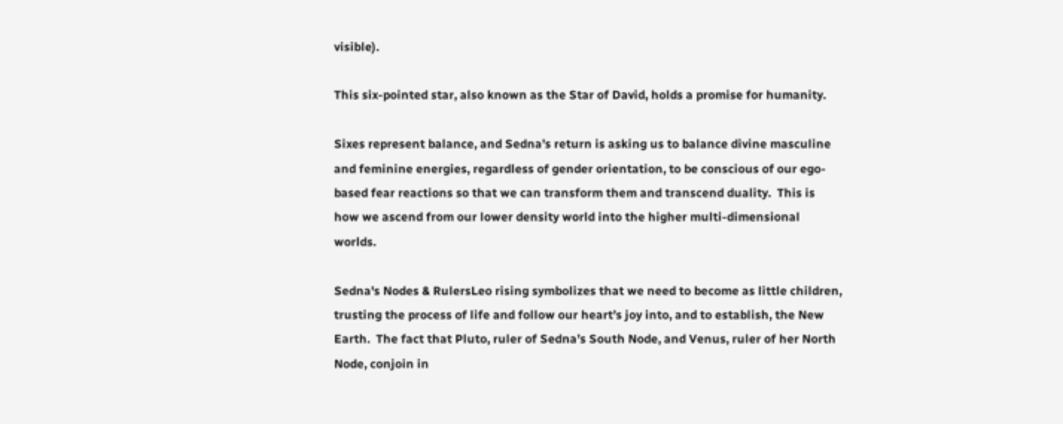visible).

This six-pointed star, also known as the Star of David, holds a promise for humanity.

Sixes represent balance, and Sedna’s return is asking us to balance divine masculine and feminine energies, regardless of gender orientation, to be conscious of our ego-based fear reactions so that we can transform them and transcend duality.  This is how we ascend from our lower density world into the higher multi-dimensional worlds.

Sedna's Nodes & RulersLeo rising symbolizes that we need to become as little children, trusting the process of life and follow our heart’s joy into, and to establish, the New Earth.  The fact that Pluto, ruler of Sedna’s South Node, and Venus, ruler of her North Node, conjoin in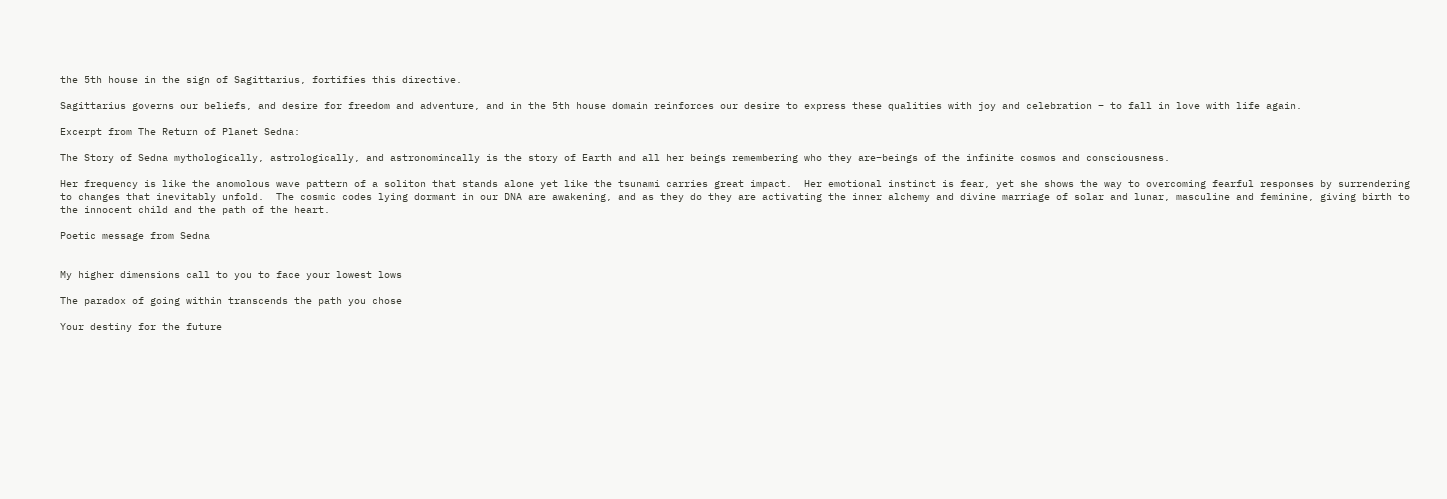the 5th house in the sign of Sagittarius, fortifies this directive.

Sagittarius governs our beliefs, and desire for freedom and adventure, and in the 5th house domain reinforces our desire to express these qualities with joy and celebration – to fall in love with life again.

Excerpt from The Return of Planet Sedna:

The Story of Sedna mythologically, astrologically, and astronomincally is the story of Earth and all her beings remembering who they are–beings of the infinite cosmos and consciousness.

Her frequency is like the anomolous wave pattern of a soliton that stands alone yet like the tsunami carries great impact.  Her emotional instinct is fear, yet she shows the way to overcoming fearful responses by surrendering to changes that inevitably unfold.  The cosmic codes lying dormant in our DNA are awakening, and as they do they are activating the inner alchemy and divine marriage of solar and lunar, masculine and feminine, giving birth to the innocent child and the path of the heart.

Poetic message from Sedna


My higher dimensions call to you to face your lowest lows

The paradox of going within transcends the path you chose

Your destiny for the future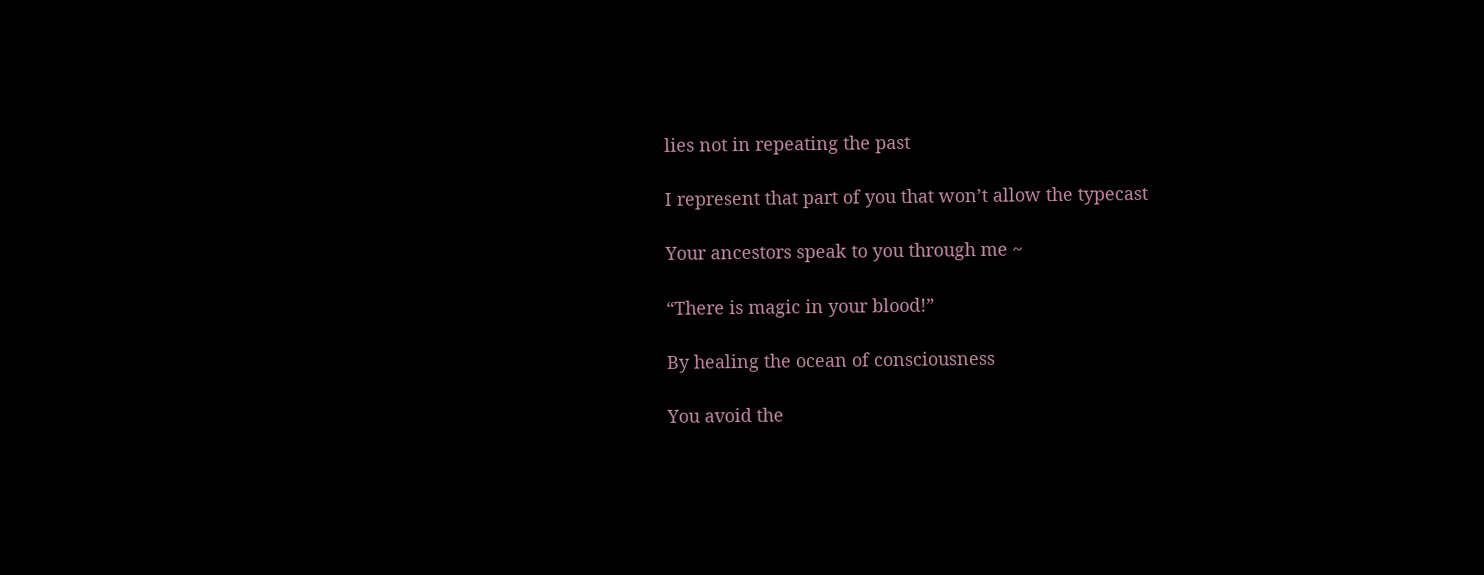lies not in repeating the past

I represent that part of you that won’t allow the typecast

Your ancestors speak to you through me ~

“There is magic in your blood!”

By healing the ocean of consciousness

You avoid the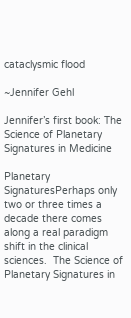cataclysmic flood

~Jennifer Gehl

Jennifer’s first book: The Science of Planetary Signatures in Medicine

Planetary SignaturesPerhaps only two or three times a decade there comes along a real paradigm shift in the clinical sciences.  The Science of Planetary Signatures in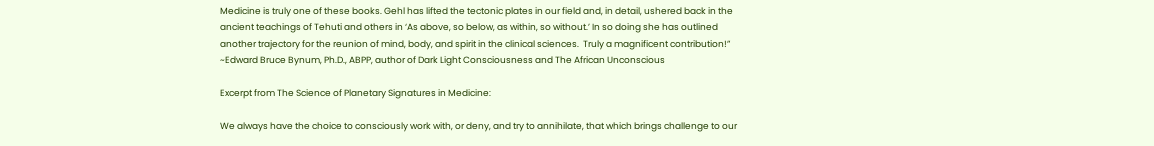Medicine is truly one of these books. Gehl has lifted the tectonic plates in our field and, in detail, ushered back in the ancient teachings of Tehuti and others in ‘As above, so below, as within, so without.’ In so doing she has outlined another trajectory for the reunion of mind, body, and spirit in the clinical sciences.  Truly a magnificent contribution!” ~Edward Bruce Bynum, Ph.D., ABPP, author of Dark Light Consciousness and The African Unconscious

Excerpt from The Science of Planetary Signatures in Medicine:

We always have the choice to consciously work with, or deny, and try to annihilate, that which brings challenge to our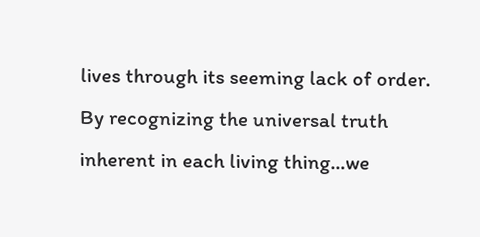lives through its seeming lack of order.  By recognizing the universal truth inherent in each living thing…we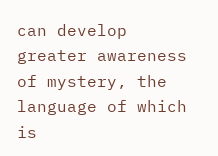can develop greater awareness of mystery, the language of which is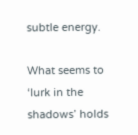subtle energy.

What seems to ‘lurk in the shadows’ holds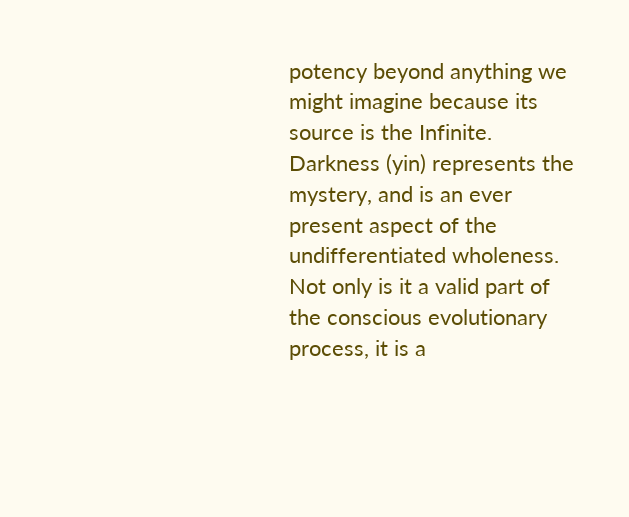potency beyond anything we might imagine because its source is the Infinite.  Darkness (yin) represents the mystery, and is an ever present aspect of the undifferentiated wholeness.  Not only is it a valid part of the conscious evolutionary process, it is a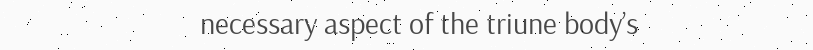necessary aspect of the triune body’s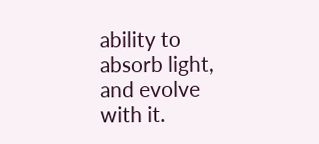ability to absorb light, and evolve with it.